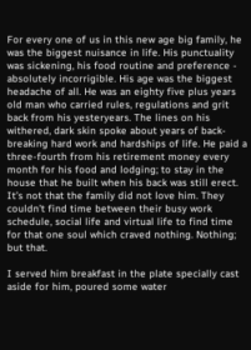For every one of us in this new age big family, he was the biggest nuisance in life. His punctuality was sickening, his food routine and preference - absolutely incorrigible. His age was the biggest headache of all. He was an eighty five plus years old man who carried rules, regulations and grit back from his yesteryears. The lines on his withered, dark skin spoke about years of back-breaking hard work and hardships of life. He paid a three-fourth from his retirement money every month for his food and lodging; to stay in the house that he built when his back was still erect. It’s not that the family did not love him. They couldn’t find time between their busy work schedule, social life and virtual life to find time for that one soul which craved nothing. Nothing; but that.

I served him breakfast in the plate specially cast aside for him, poured some water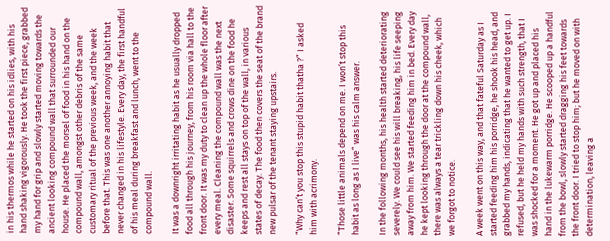in his thermos while he started on his idlies, with his hand shaking vigorously. He took the first piece, grabbed my hand for grip and slowly started moving towards the ancient looking compound wall that surrounded our house. He placed the morsel of food in his hand on the compound wall, amongst other debris of the same customary ritual of the previous week, and the week before that. This was one another annoying habit that never changed in his lifestyle. Every day, the first handful of his meal during breakfast and lunch, went to the compound wall.

It was a downright irritating habit as he usually dropped food all through his journey, from his room via hall to the front door. It was my duty to clean up the whole floor after every meal. Cleaning the compound wall was the next disaster. Some squirrels and crows dine on the food he keeps and rest all stays on top of the wall, in various states of decay. The food then covers the seat of the brand new pulsar of the tenant staying upstairs.

“Why can’t you stop this stupid habit thatha ?” I asked him with acrimony.

“Those little animals depend on me. I won’t stop this habit as long as I live” was his calm answer.

In the following months, his health started deteriorating severely. We could see his will breaking, his life seeping away from him. We started feeding him in bed. Every day he kept looking through the door at the compound wall, there was always a tear trickling down his cheek, which we forgot to notice.

A week went on this way, and that fateful Saturday as I started feeding him his porridge, he shook his head, and grabbed my hands, indicating that he wanted to get up. I refused, but he held my hands with such strength, that I was shocked for a moment. He got up and placed his hand in the lukewarm porridge. He scooped up a handful from the bowl, slowly started dragging his feet towards the front door. I tried to stop him; but he moved on with determination, leaving a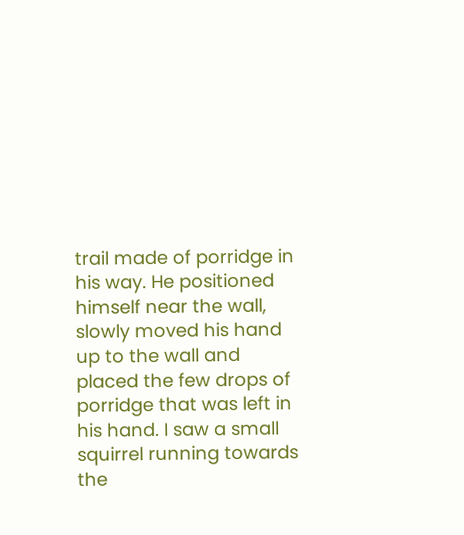trail made of porridge in his way. He positioned himself near the wall, slowly moved his hand up to the wall and placed the few drops of porridge that was left in his hand. I saw a small squirrel running towards the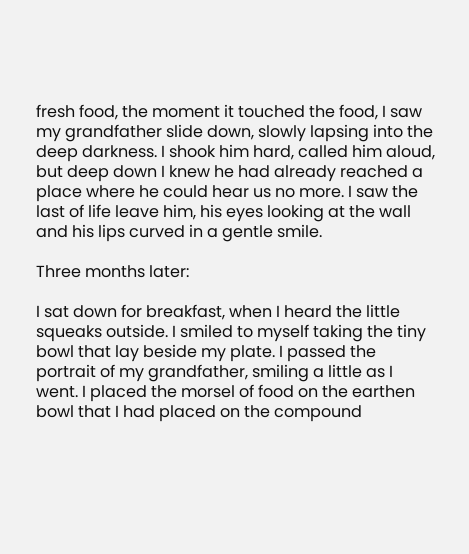fresh food, the moment it touched the food, I saw my grandfather slide down, slowly lapsing into the deep darkness. I shook him hard, called him aloud, but deep down I knew he had already reached a place where he could hear us no more. I saw the last of life leave him, his eyes looking at the wall and his lips curved in a gentle smile.

Three months later:

I sat down for breakfast, when I heard the little squeaks outside. I smiled to myself taking the tiny bowl that lay beside my plate. I passed the portrait of my grandfather, smiling a little as I went. I placed the morsel of food on the earthen bowl that I had placed on the compound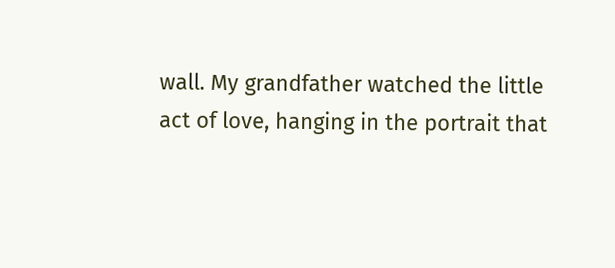wall. My grandfather watched the little act of love, hanging in the portrait that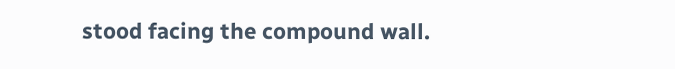stood facing the compound wall.